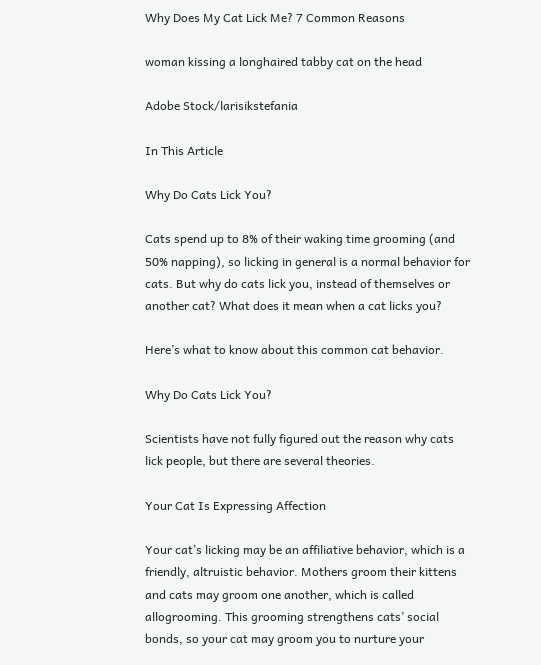Why Does My Cat Lick Me? 7 Common Reasons

woman kissing a longhaired tabby cat on the head

Adobe Stock/larisikstefania

In This Article

Why Do Cats Lick You?

Cats spend up to 8% of their waking time grooming (and 50% napping), so licking in general is a normal behavior for cats. But why do cats lick you, instead of themselves or another cat? What does it mean when a cat licks you?

Here’s what to know about this common cat behavior.

Why Do Cats Lick You?

Scientists have not fully figured out the reason why cats lick people, but there are several theories.

Your Cat Is Expressing Affection

Your cat’s licking may be an affiliative behavior, which is a friendly, altruistic behavior. Mothers groom their kittens and cats may groom one another, which is called allogrooming. This grooming strengthens cats’ social bonds, so your cat may groom you to nurture your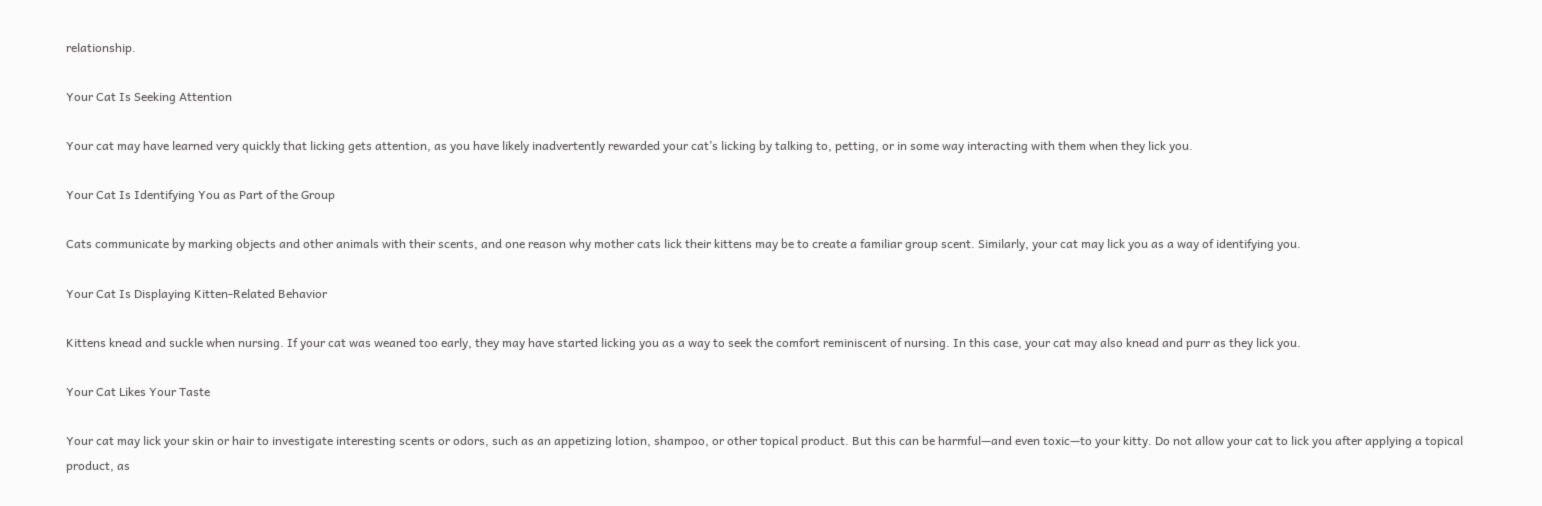relationship.

Your Cat Is Seeking Attention

Your cat may have learned very quickly that licking gets attention, as you have likely inadvertently rewarded your cat’s licking by talking to, petting, or in some way interacting with them when they lick you.

Your Cat Is Identifying You as Part of the Group

Cats communicate by marking objects and other animals with their scents, and one reason why mother cats lick their kittens may be to create a familiar group scent. Similarly, your cat may lick you as a way of identifying you.

Your Cat Is Displaying Kitten-Related Behavior

Kittens knead and suckle when nursing. If your cat was weaned too early, they may have started licking you as a way to seek the comfort reminiscent of nursing. In this case, your cat may also knead and purr as they lick you.

Your Cat Likes Your Taste

Your cat may lick your skin or hair to investigate interesting scents or odors, such as an appetizing lotion, shampoo, or other topical product. But this can be harmful—and even toxic—to your kitty. Do not allow your cat to lick you after applying a topical product, as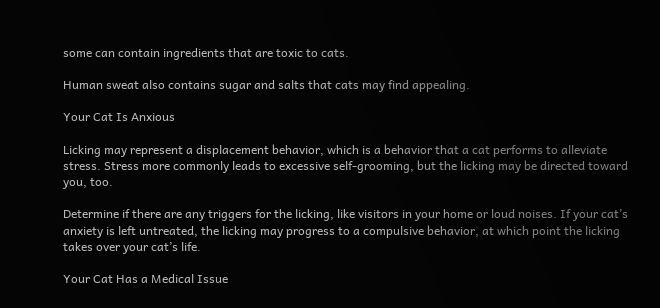some can contain ingredients that are toxic to cats.

Human sweat also contains sugar and salts that cats may find appealing.

Your Cat Is Anxious

Licking may represent a displacement behavior, which is a behavior that a cat performs to alleviate stress. Stress more commonly leads to excessive self-grooming, but the licking may be directed toward you, too.

Determine if there are any triggers for the licking, like visitors in your home or loud noises. If your cat’s anxiety is left untreated, the licking may progress to a compulsive behavior, at which point the licking takes over your cat’s life.

Your Cat Has a Medical Issue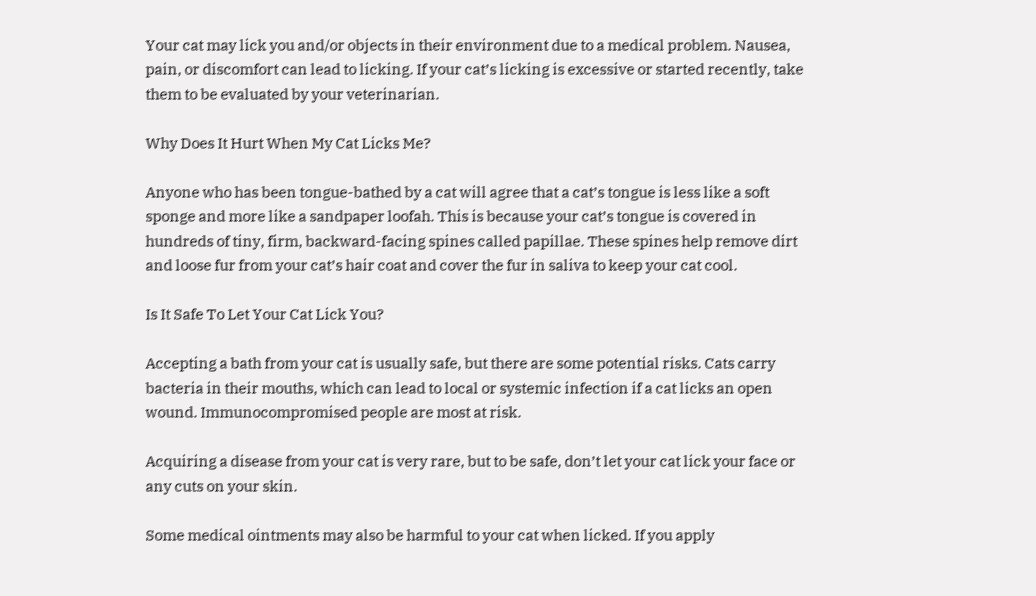Your cat may lick you and/or objects in their environment due to a medical problem. Nausea, pain, or discomfort can lead to licking. If your cat’s licking is excessive or started recently, take them to be evaluated by your veterinarian.

Why Does It Hurt When My Cat Licks Me?

Anyone who has been tongue-bathed by a cat will agree that a cat’s tongue is less like a soft sponge and more like a sandpaper loofah. This is because your cat’s tongue is covered in hundreds of tiny, firm, backward-facing spines called papillae. These spines help remove dirt and loose fur from your cat’s hair coat and cover the fur in saliva to keep your cat cool.

Is It Safe To Let Your Cat Lick You?

Accepting a bath from your cat is usually safe, but there are some potential risks. Cats carry bacteria in their mouths, which can lead to local or systemic infection if a cat licks an open wound. Immunocompromised people are most at risk.

Acquiring a disease from your cat is very rare, but to be safe, don’t let your cat lick your face or any cuts on your skin.

Some medical ointments may also be harmful to your cat when licked. If you apply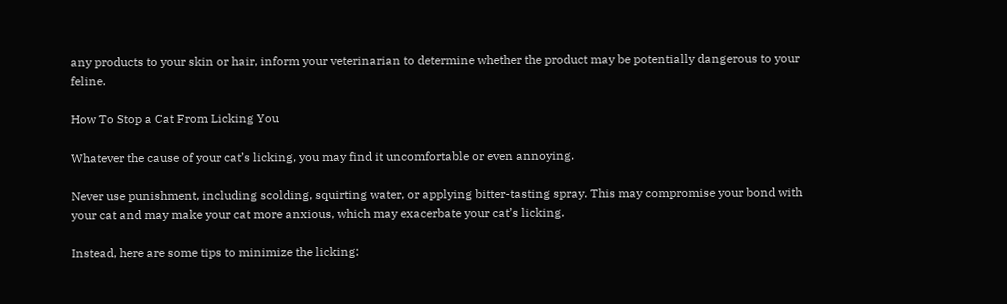any products to your skin or hair, inform your veterinarian to determine whether the product may be potentially dangerous to your feline.

How To Stop a Cat From Licking You

Whatever the cause of your cat’s licking, you may find it uncomfortable or even annoying.

Never use punishment, including scolding, squirting water, or applying bitter-tasting spray. This may compromise your bond with your cat and may make your cat more anxious, which may exacerbate your cat’s licking.

Instead, here are some tips to minimize the licking: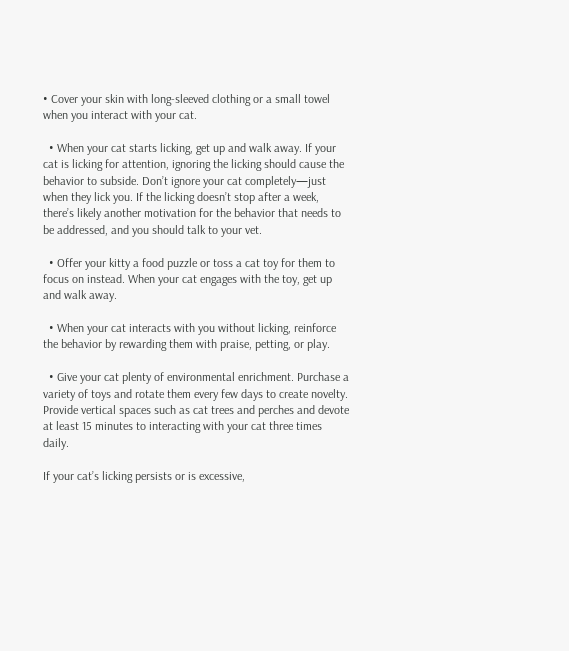• Cover your skin with long-sleeved clothing or a small towel when you interact with your cat.

  • When your cat starts licking, get up and walk away. If your cat is licking for attention, ignoring the licking should cause the behavior to subside. Don’t ignore your cat completely—just when they lick you. If the licking doesn’t stop after a week, there’s likely another motivation for the behavior that needs to be addressed, and you should talk to your vet.

  • Offer your kitty a food puzzle or toss a cat toy for them to focus on instead. When your cat engages with the toy, get up and walk away.

  • When your cat interacts with you without licking, reinforce the behavior by rewarding them with praise, petting, or play.

  • Give your cat plenty of environmental enrichment. Purchase a variety of toys and rotate them every few days to create novelty. Provide vertical spaces such as cat trees and perches and devote at least 15 minutes to interacting with your cat three times daily.

If your cat’s licking persists or is excessive,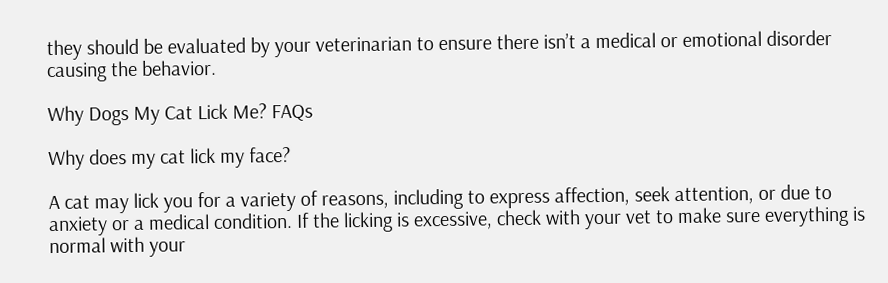they should be evaluated by your veterinarian to ensure there isn’t a medical or emotional disorder causing the behavior.

Why Dogs My Cat Lick Me? FAQs

Why does my cat lick my face?

A cat may lick you for a variety of reasons, including to express affection, seek attention, or due to anxiety or a medical condition. If the licking is excessive, check with your vet to make sure everything is normal with your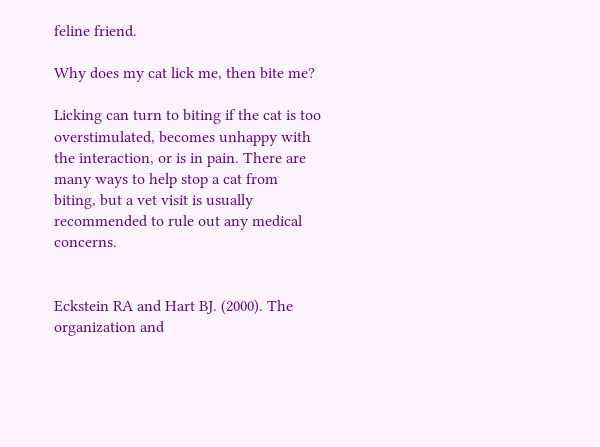feline friend.

Why does my cat lick me, then bite me?

Licking can turn to biting if the cat is too overstimulated, becomes unhappy with the interaction, or is in pain. There are many ways to help stop a cat from biting, but a vet visit is usually recommended to rule out any medical concerns.


Eckstein RA and Hart BJ. (2000). The organization and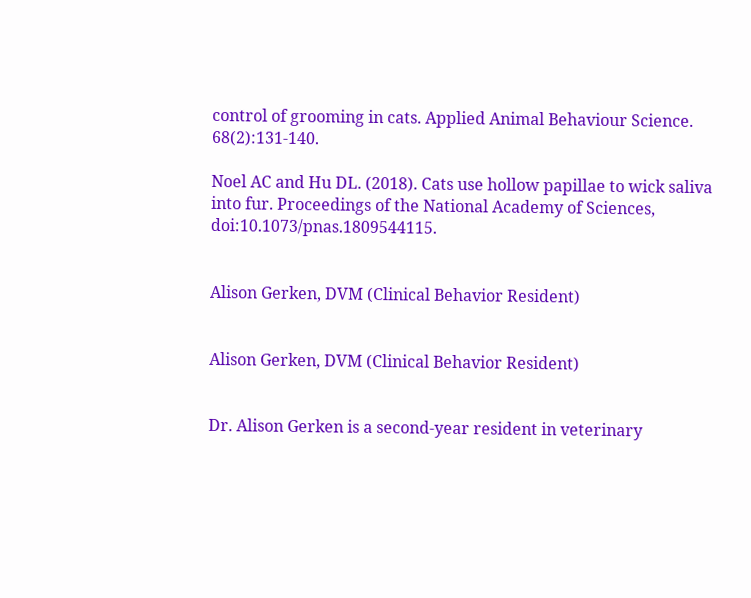control of grooming in cats. Applied Animal Behaviour Science. 68(2):131-140.

Noel AC and Hu DL. (2018). Cats use hollow papillae to wick saliva into fur. Proceedings of the National Academy of Sciences, doi:10.1073/pnas.1809544115.


Alison Gerken, DVM (Clinical Behavior Resident)


Alison Gerken, DVM (Clinical Behavior Resident)


Dr. Alison Gerken is a second-year resident in veterinary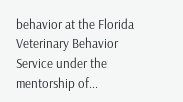behavior at the Florida Veterinary Behavior Service under the mentorship of...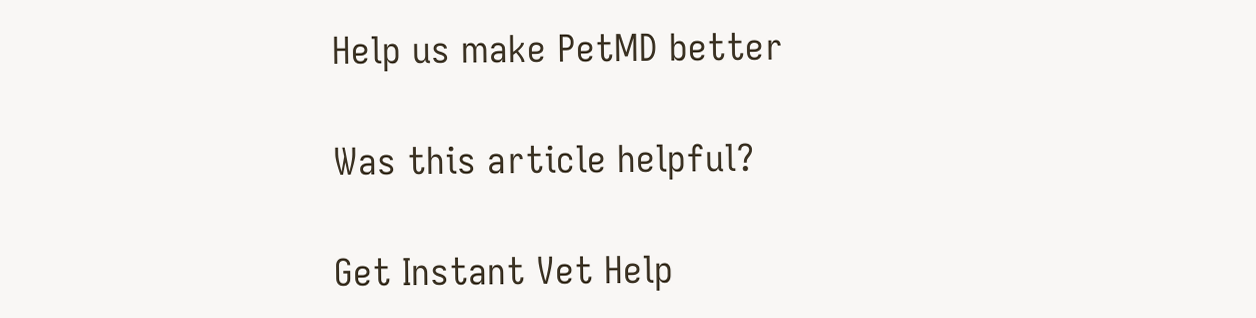Help us make PetMD better

Was this article helpful?

Get Instant Vet Help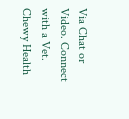Via Chat or Video. Connect with a Vet. Chewy Health